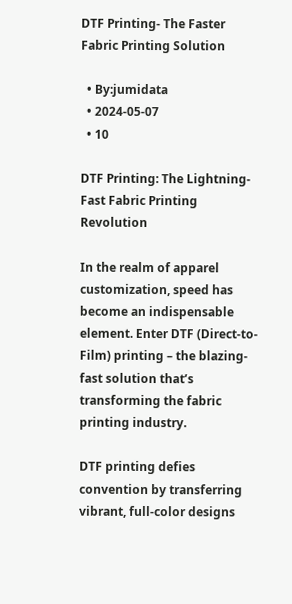DTF Printing- The Faster Fabric Printing Solution

  • By:jumidata
  • 2024-05-07
  • 10

DTF Printing: The Lightning-Fast Fabric Printing Revolution

In the realm of apparel customization, speed has become an indispensable element. Enter DTF (Direct-to-Film) printing – the blazing-fast solution that’s transforming the fabric printing industry.

DTF printing defies convention by transferring vibrant, full-color designs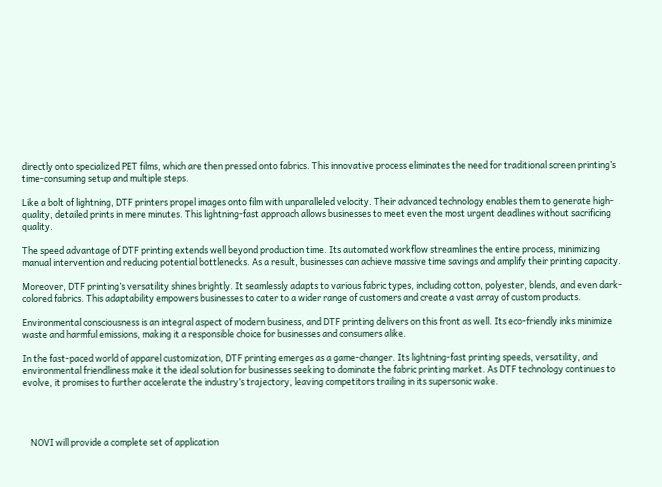directly onto specialized PET films, which are then pressed onto fabrics. This innovative process eliminates the need for traditional screen printing’s time-consuming setup and multiple steps.

Like a bolt of lightning, DTF printers propel images onto film with unparalleled velocity. Their advanced technology enables them to generate high-quality, detailed prints in mere minutes. This lightning-fast approach allows businesses to meet even the most urgent deadlines without sacrificing quality.

The speed advantage of DTF printing extends well beyond production time. Its automated workflow streamlines the entire process, minimizing manual intervention and reducing potential bottlenecks. As a result, businesses can achieve massive time savings and amplify their printing capacity.

Moreover, DTF printing’s versatility shines brightly. It seamlessly adapts to various fabric types, including cotton, polyester, blends, and even dark-colored fabrics. This adaptability empowers businesses to cater to a wider range of customers and create a vast array of custom products.

Environmental consciousness is an integral aspect of modern business, and DTF printing delivers on this front as well. Its eco-friendly inks minimize waste and harmful emissions, making it a responsible choice for businesses and consumers alike.

In the fast-paced world of apparel customization, DTF printing emerges as a game-changer. Its lightning-fast printing speeds, versatility, and environmental friendliness make it the ideal solution for businesses seeking to dominate the fabric printing market. As DTF technology continues to evolve, it promises to further accelerate the industry’s trajectory, leaving competitors trailing in its supersonic wake.




    NOVI will provide a complete set of application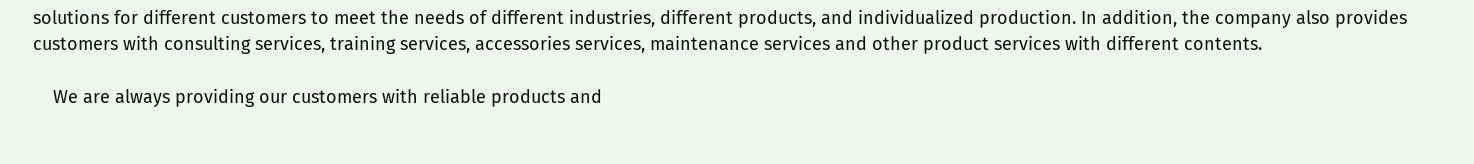solutions for different customers to meet the needs of different industries, different products, and individualized production. In addition, the company also provides customers with consulting services, training services, accessories services, maintenance services and other product services with different contents.

    We are always providing our customers with reliable products and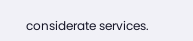considerate services.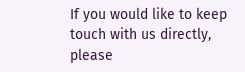If you would like to keep touch with us directly, please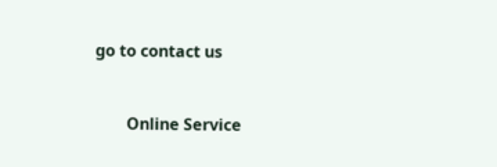go to contact us


        Online Service